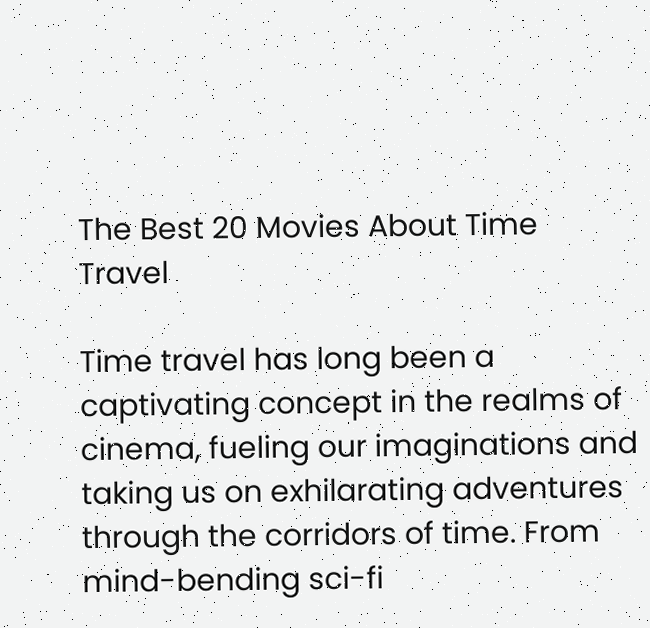The Best 20 Movies About Time Travel

Time travel has long been a captivating concept in the realms of cinema, fueling our imaginations and taking us on exhilarating adventures through the corridors of time. From mind-bending sci-fi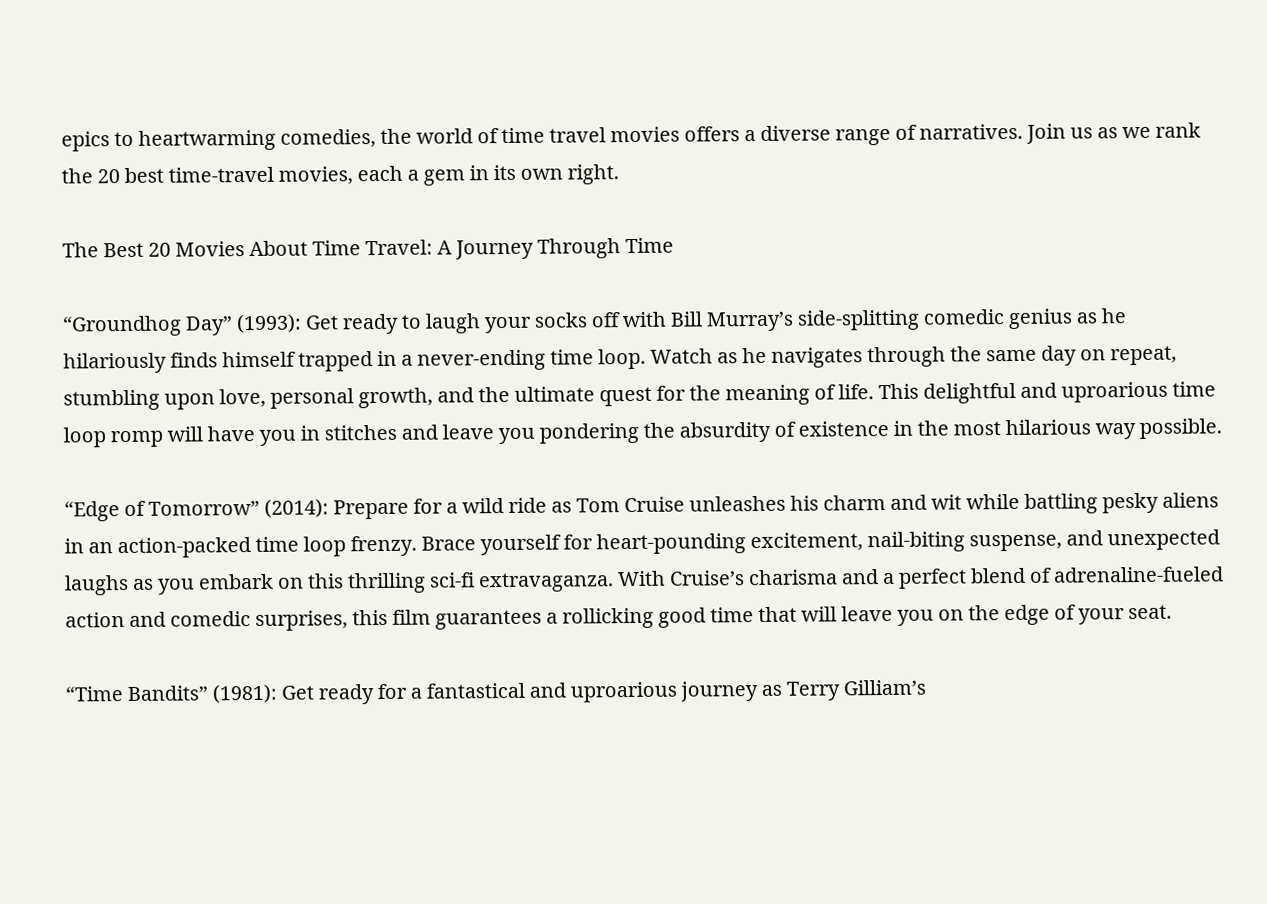epics to heartwarming comedies, the world of time travel movies offers a diverse range of narratives. Join us as we rank the 20 best time-travel movies, each a gem in its own right.

The Best 20 Movies About Time Travel: A Journey Through Time

“Groundhog Day” (1993): Get ready to laugh your socks off with Bill Murray’s side-splitting comedic genius as he hilariously finds himself trapped in a never-ending time loop. Watch as he navigates through the same day on repeat, stumbling upon love, personal growth, and the ultimate quest for the meaning of life. This delightful and uproarious time loop romp will have you in stitches and leave you pondering the absurdity of existence in the most hilarious way possible.

“Edge of Tomorrow” (2014): Prepare for a wild ride as Tom Cruise unleashes his charm and wit while battling pesky aliens in an action-packed time loop frenzy. Brace yourself for heart-pounding excitement, nail-biting suspense, and unexpected laughs as you embark on this thrilling sci-fi extravaganza. With Cruise’s charisma and a perfect blend of adrenaline-fueled action and comedic surprises, this film guarantees a rollicking good time that will leave you on the edge of your seat.

“Time Bandits” (1981): Get ready for a fantastical and uproarious journey as Terry Gilliam’s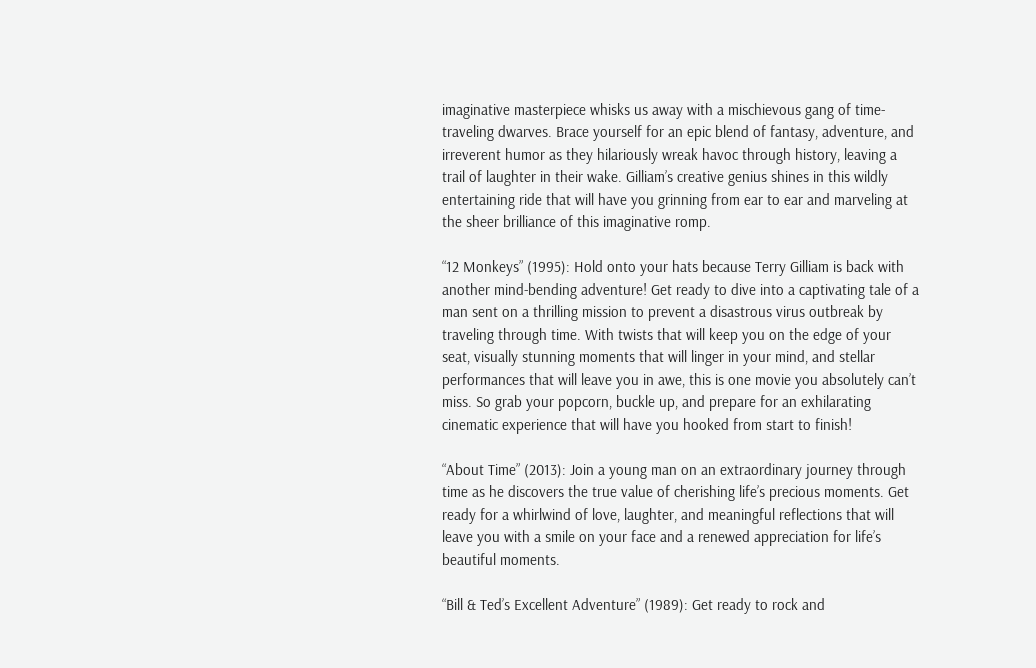imaginative masterpiece whisks us away with a mischievous gang of time-traveling dwarves. Brace yourself for an epic blend of fantasy, adventure, and irreverent humor as they hilariously wreak havoc through history, leaving a trail of laughter in their wake. Gilliam’s creative genius shines in this wildly entertaining ride that will have you grinning from ear to ear and marveling at the sheer brilliance of this imaginative romp.

“12 Monkeys” (1995): Hold onto your hats because Terry Gilliam is back with another mind-bending adventure! Get ready to dive into a captivating tale of a man sent on a thrilling mission to prevent a disastrous virus outbreak by traveling through time. With twists that will keep you on the edge of your seat, visually stunning moments that will linger in your mind, and stellar performances that will leave you in awe, this is one movie you absolutely can’t miss. So grab your popcorn, buckle up, and prepare for an exhilarating cinematic experience that will have you hooked from start to finish!

“About Time” (2013): Join a young man on an extraordinary journey through time as he discovers the true value of cherishing life’s precious moments. Get ready for a whirlwind of love, laughter, and meaningful reflections that will leave you with a smile on your face and a renewed appreciation for life’s beautiful moments.

“Bill & Ted’s Excellent Adventure” (1989): Get ready to rock and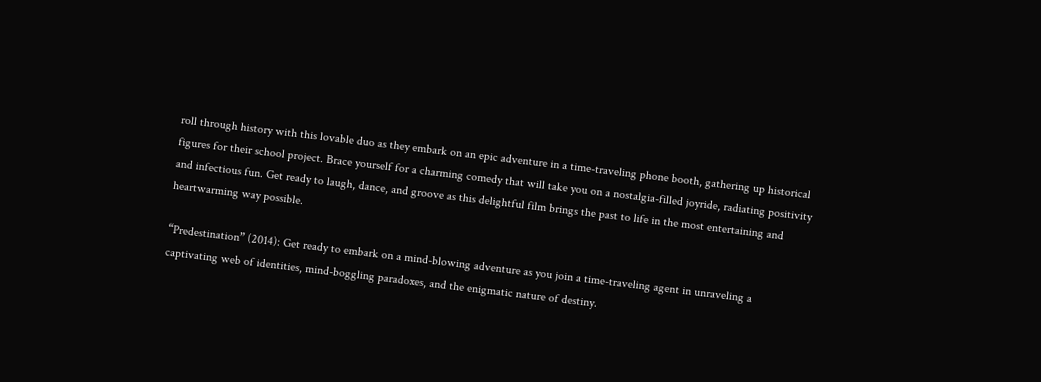roll through history with this lovable duo as they embark on an epic adventure in a time-traveling phone booth, gathering up historical figures for their school project. Brace yourself for a charming comedy that will take you on a nostalgia-filled joyride, radiating positivity and infectious fun. Get ready to laugh, dance, and groove as this delightful film brings the past to life in the most entertaining and heartwarming way possible.

“Predestination” (2014): Get ready to embark on a mind-blowing adventure as you join a time-traveling agent in unraveling a captivating web of identities, mind-boggling paradoxes, and the enigmatic nature of destiny.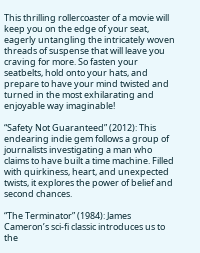This thrilling rollercoaster of a movie will keep you on the edge of your seat, eagerly untangling the intricately woven threads of suspense that will leave you craving for more. So fasten your seatbelts, hold onto your hats, and prepare to have your mind twisted and turned in the most exhilarating and enjoyable way imaginable!

“Safety Not Guaranteed” (2012): This endearing indie gem follows a group of journalists investigating a man who claims to have built a time machine. Filled with quirkiness, heart, and unexpected twists, it explores the power of belief and second chances.

“The Terminator” (1984): James Cameron’s sci-fi classic introduces us to the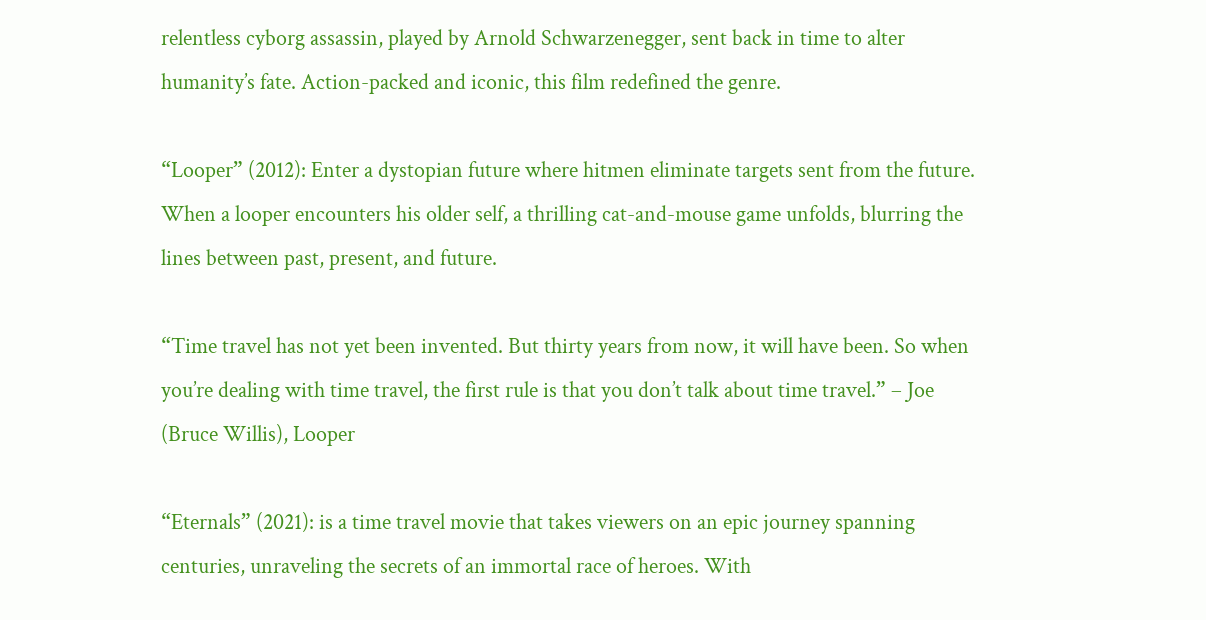relentless cyborg assassin, played by Arnold Schwarzenegger, sent back in time to alter humanity’s fate. Action-packed and iconic, this film redefined the genre.

“Looper” (2012): Enter a dystopian future where hitmen eliminate targets sent from the future. When a looper encounters his older self, a thrilling cat-and-mouse game unfolds, blurring the lines between past, present, and future.

“Time travel has not yet been invented. But thirty years from now, it will have been. So when you’re dealing with time travel, the first rule is that you don’t talk about time travel.” – Joe (Bruce Willis), Looper

“Eternals” (2021): is a time travel movie that takes viewers on an epic journey spanning centuries, unraveling the secrets of an immortal race of heroes. With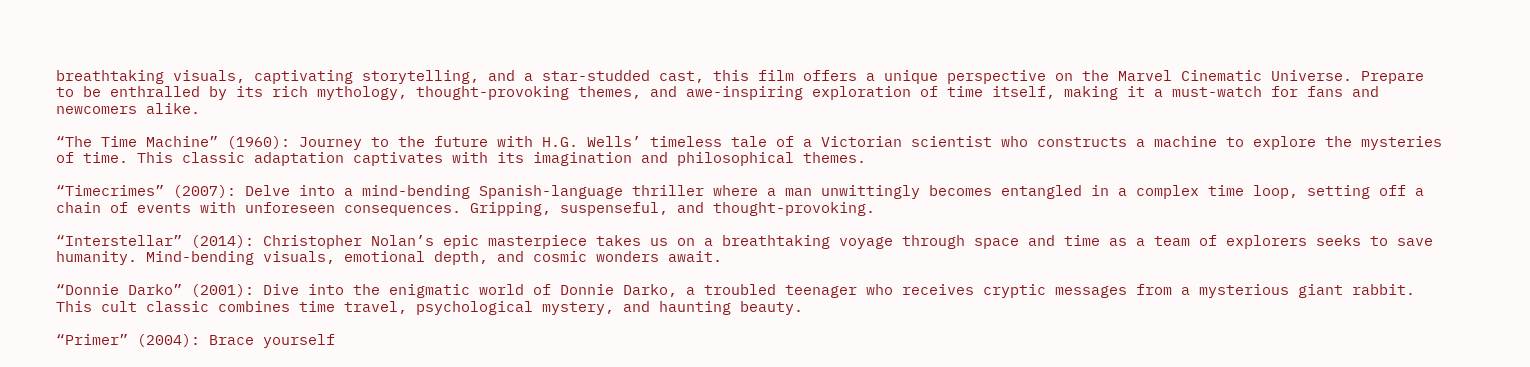breathtaking visuals, captivating storytelling, and a star-studded cast, this film offers a unique perspective on the Marvel Cinematic Universe. Prepare to be enthralled by its rich mythology, thought-provoking themes, and awe-inspiring exploration of time itself, making it a must-watch for fans and newcomers alike.

“The Time Machine” (1960): Journey to the future with H.G. Wells’ timeless tale of a Victorian scientist who constructs a machine to explore the mysteries of time. This classic adaptation captivates with its imagination and philosophical themes.

“Timecrimes” (2007): Delve into a mind-bending Spanish-language thriller where a man unwittingly becomes entangled in a complex time loop, setting off a chain of events with unforeseen consequences. Gripping, suspenseful, and thought-provoking.

“Interstellar” (2014): Christopher Nolan’s epic masterpiece takes us on a breathtaking voyage through space and time as a team of explorers seeks to save humanity. Mind-bending visuals, emotional depth, and cosmic wonders await.

“Donnie Darko” (2001): Dive into the enigmatic world of Donnie Darko, a troubled teenager who receives cryptic messages from a mysterious giant rabbit. This cult classic combines time travel, psychological mystery, and haunting beauty.

“Primer” (2004): Brace yourself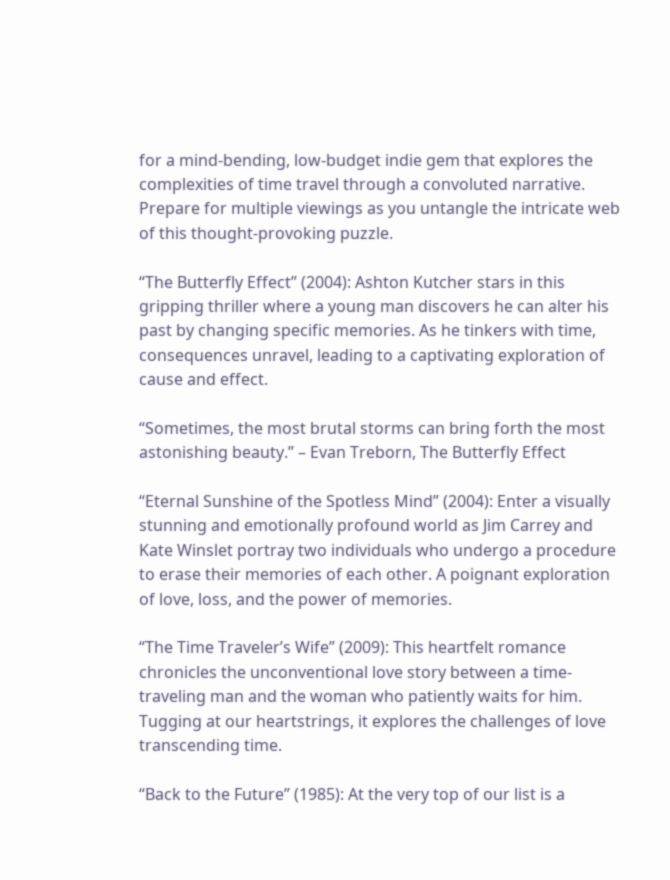for a mind-bending, low-budget indie gem that explores the complexities of time travel through a convoluted narrative. Prepare for multiple viewings as you untangle the intricate web of this thought-provoking puzzle.

“The Butterfly Effect” (2004): Ashton Kutcher stars in this gripping thriller where a young man discovers he can alter his past by changing specific memories. As he tinkers with time, consequences unravel, leading to a captivating exploration of cause and effect.

“Sometimes, the most brutal storms can bring forth the most astonishing beauty.” – Evan Treborn, The Butterfly Effect

“Eternal Sunshine of the Spotless Mind” (2004): Enter a visually stunning and emotionally profound world as Jim Carrey and Kate Winslet portray two individuals who undergo a procedure to erase their memories of each other. A poignant exploration of love, loss, and the power of memories.

“The Time Traveler’s Wife” (2009): This heartfelt romance chronicles the unconventional love story between a time-traveling man and the woman who patiently waits for him. Tugging at our heartstrings, it explores the challenges of love transcending time.

“Back to the Future” (1985): At the very top of our list is a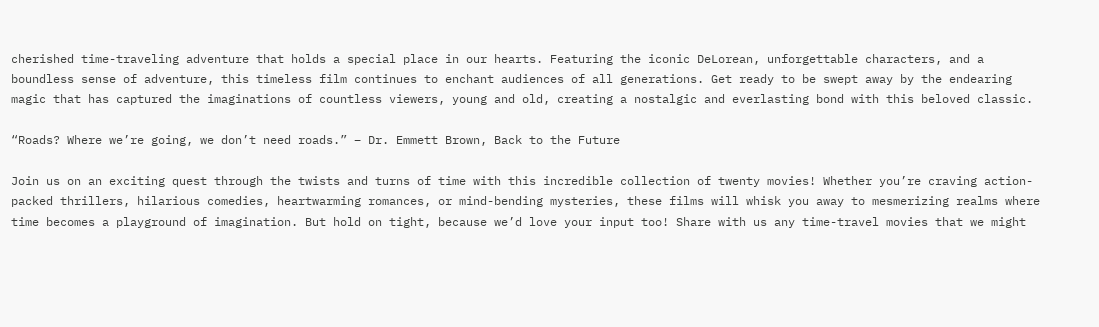cherished time-traveling adventure that holds a special place in our hearts. Featuring the iconic DeLorean, unforgettable characters, and a boundless sense of adventure, this timeless film continues to enchant audiences of all generations. Get ready to be swept away by the endearing magic that has captured the imaginations of countless viewers, young and old, creating a nostalgic and everlasting bond with this beloved classic.

“Roads? Where we’re going, we don’t need roads.” – Dr. Emmett Brown, Back to the Future

Join us on an exciting quest through the twists and turns of time with this incredible collection of twenty movies! Whether you’re craving action-packed thrillers, hilarious comedies, heartwarming romances, or mind-bending mysteries, these films will whisk you away to mesmerizing realms where time becomes a playground of imagination. But hold on tight, because we’d love your input too! Share with us any time-travel movies that we might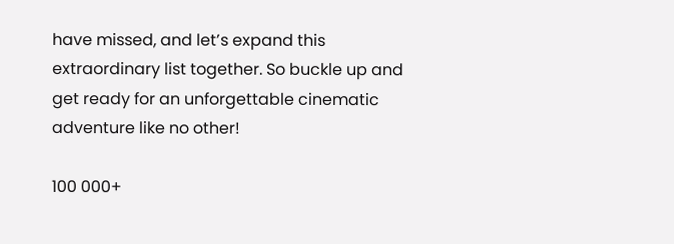have missed, and let’s expand this extraordinary list together. So buckle up and get ready for an unforgettable cinematic adventure like no other!

100 000+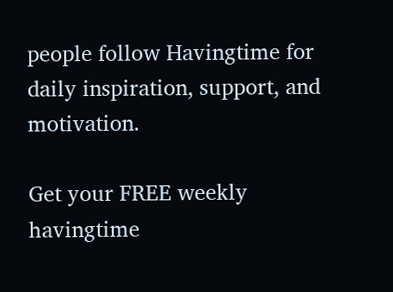people follow Havingtime for daily inspiration, support, and motivation.

Get your FREE weekly havingtime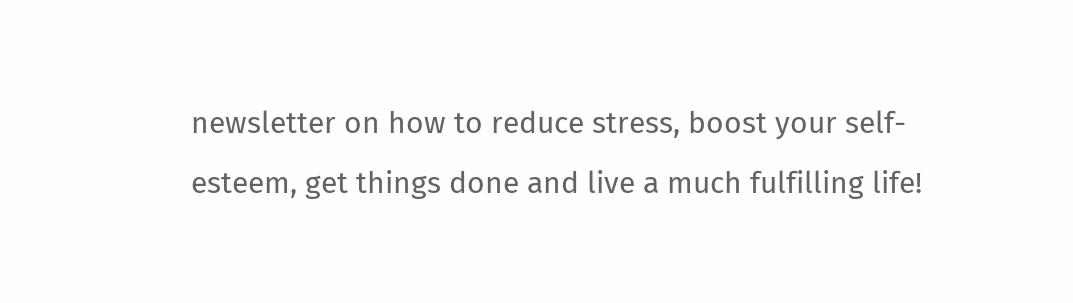newsletter on how to reduce stress, boost your self-esteem, get things done and live a much fulfilling life!